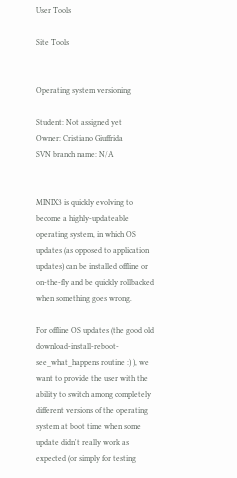User Tools

Site Tools


Operating system versioning

Student: Not assigned yet
Owner: Cristiano Giuffrida
SVN branch name: N/A


MINIX3 is quickly evolving to become a highly-updateable operating system, in which OS updates (as opposed to application updates) can be installed offline or on-the-fly and be quickly rollbacked when something goes wrong.

For offline OS updates (the good old download-install-reboot-see_what_happens routine :) ), we want to provide the user with the ability to switch among completely different versions of the operating system at boot time when some update didn't really work as expected (or simply for testing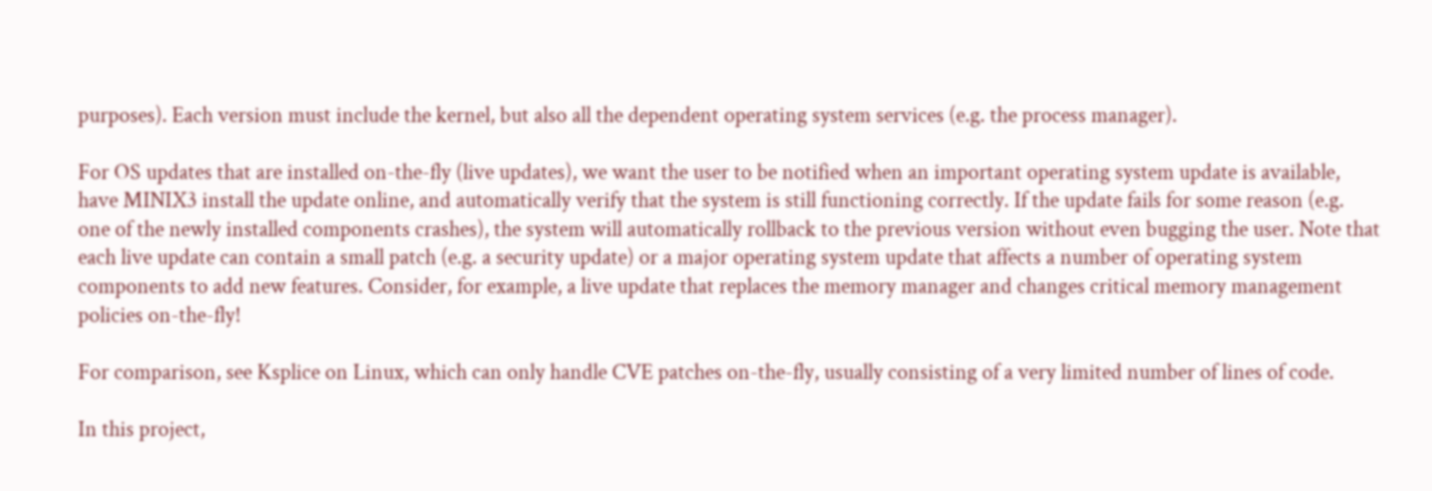purposes). Each version must include the kernel, but also all the dependent operating system services (e.g. the process manager).

For OS updates that are installed on-the-fly (live updates), we want the user to be notified when an important operating system update is available, have MINIX3 install the update online, and automatically verify that the system is still functioning correctly. If the update fails for some reason (e.g. one of the newly installed components crashes), the system will automatically rollback to the previous version without even bugging the user. Note that each live update can contain a small patch (e.g. a security update) or a major operating system update that affects a number of operating system components to add new features. Consider, for example, a live update that replaces the memory manager and changes critical memory management policies on-the-fly!

For comparison, see Ksplice on Linux, which can only handle CVE patches on-the-fly, usually consisting of a very limited number of lines of code.

In this project,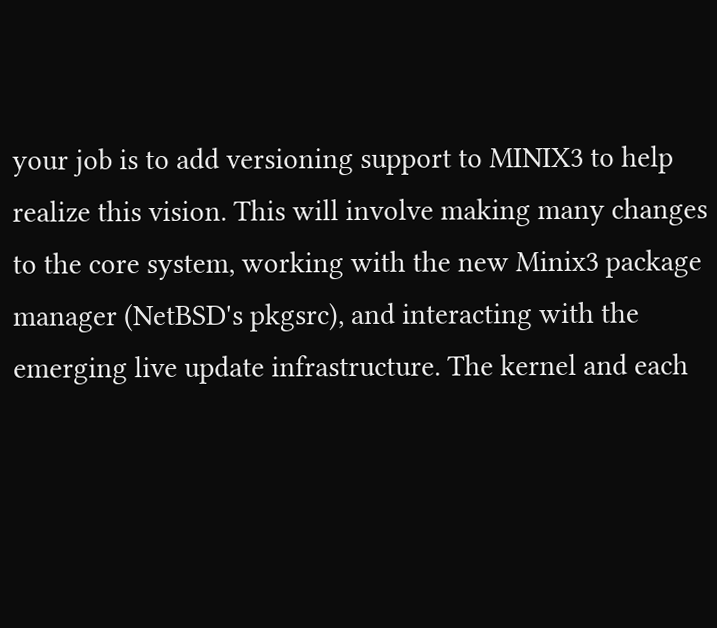your job is to add versioning support to MINIX3 to help realize this vision. This will involve making many changes to the core system, working with the new Minix3 package manager (NetBSD's pkgsrc), and interacting with the emerging live update infrastructure. The kernel and each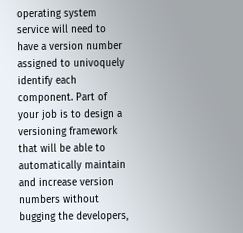operating system service will need to have a version number assigned to univoquely identify each component. Part of your job is to design a versioning framework that will be able to automatically maintain and increase version numbers without bugging the developers,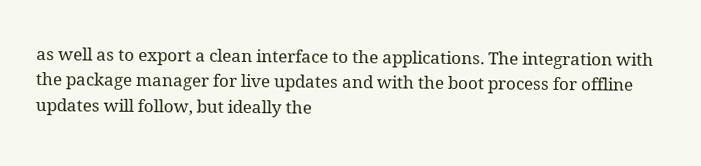as well as to export a clean interface to the applications. The integration with the package manager for live updates and with the boot process for offline updates will follow, but ideally the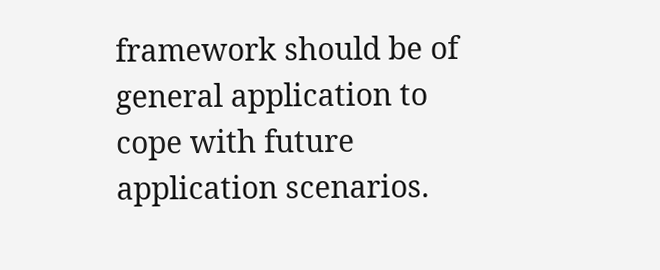framework should be of general application to cope with future application scenarios.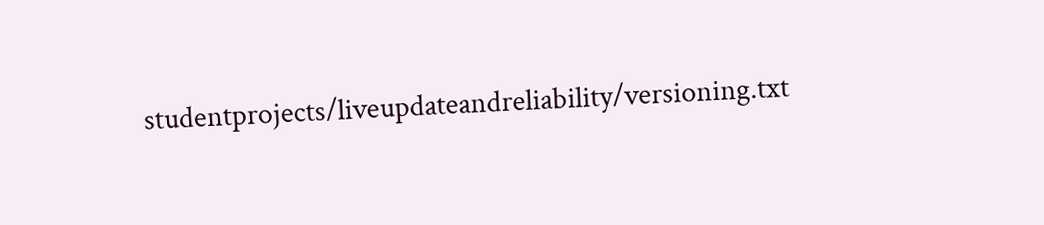studentprojects/liveupdateandreliability/versioning.txt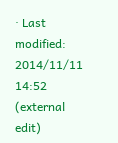· Last modified: 2014/11/11 14:52 (external edit)